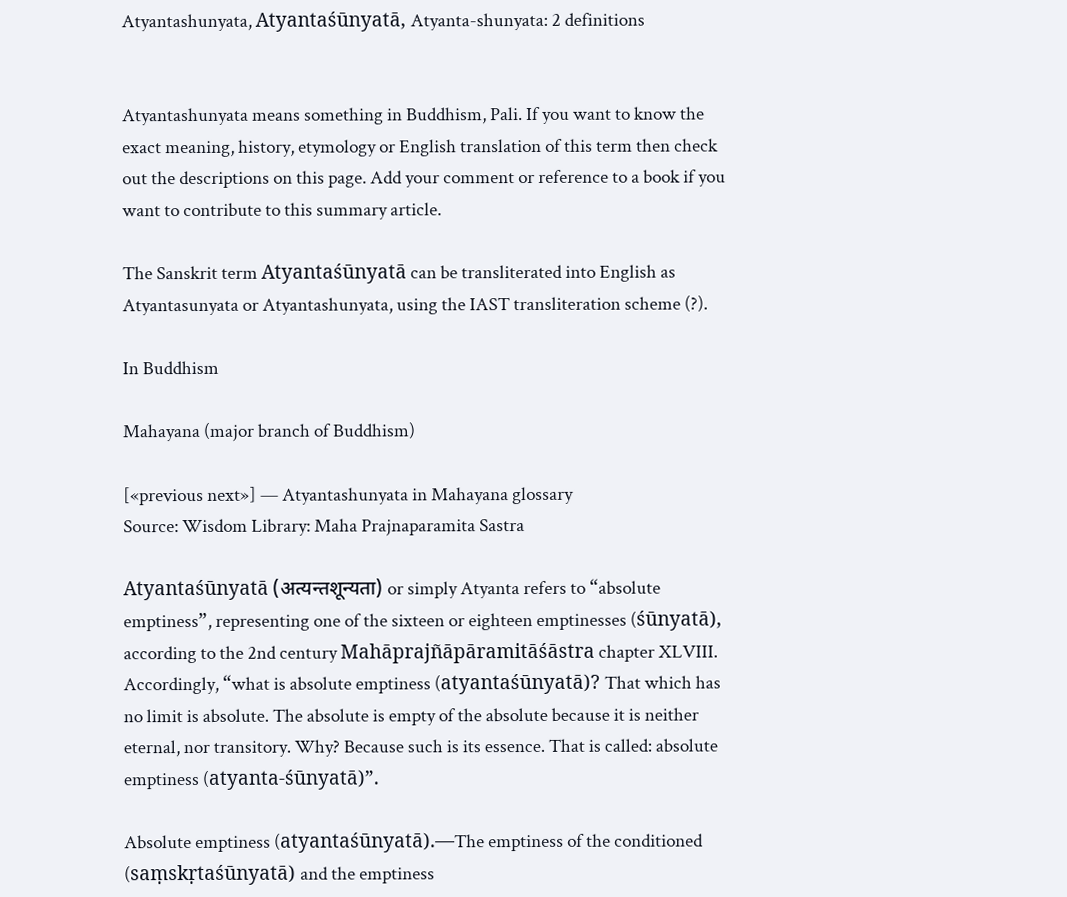Atyantashunyata, Atyantaśūnyatā, Atyanta-shunyata: 2 definitions


Atyantashunyata means something in Buddhism, Pali. If you want to know the exact meaning, history, etymology or English translation of this term then check out the descriptions on this page. Add your comment or reference to a book if you want to contribute to this summary article.

The Sanskrit term Atyantaśūnyatā can be transliterated into English as Atyantasunyata or Atyantashunyata, using the IAST transliteration scheme (?).

In Buddhism

Mahayana (major branch of Buddhism)

[«previous next»] — Atyantashunyata in Mahayana glossary
Source: Wisdom Library: Maha Prajnaparamita Sastra

Atyantaśūnyatā (अत्यन्तशून्यता) or simply Atyanta refers to “absolute emptiness”, representing one of the sixteen or eighteen emptinesses (śūnyatā), according to the 2nd century Mahāprajñāpāramitāśāstra chapter XLVIII. Accordingly, “what is absolute emptiness (atyantaśūnyatā)? That which has no limit is absolute. The absolute is empty of the absolute because it is neither eternal, nor transitory. Why? Because such is its essence. That is called: absolute emptiness (atyanta-śūnyatā)”.

Absolute emptiness (atyantaśūnyatā).—The emptiness of the conditioned (saṃskṛtaśūnyatā) and the emptiness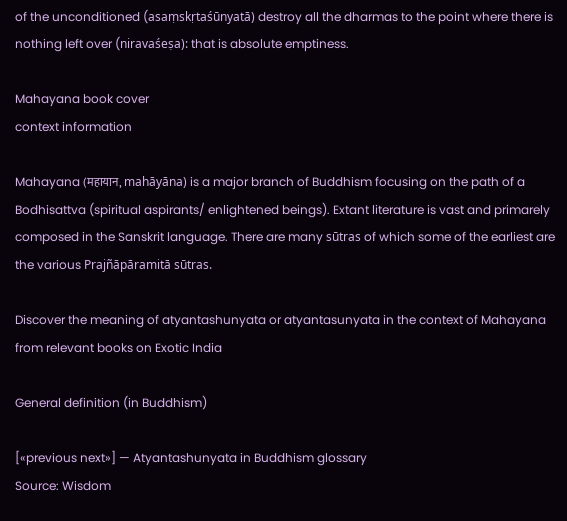of the unconditioned (asaṃskṛtaśūnyatā) destroy all the dharmas to the point where there is nothing left over (niravaśeṣa): that is absolute emptiness.

Mahayana book cover
context information

Mahayana (महायान, mahāyāna) is a major branch of Buddhism focusing on the path of a Bodhisattva (spiritual aspirants/ enlightened beings). Extant literature is vast and primarely composed in the Sanskrit language. There are many sūtras of which some of the earliest are the various Prajñāpāramitā sūtras.

Discover the meaning of atyantashunyata or atyantasunyata in the context of Mahayana from relevant books on Exotic India

General definition (in Buddhism)

[«previous next»] — Atyantashunyata in Buddhism glossary
Source: Wisdom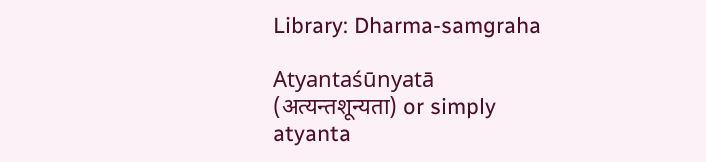Library: Dharma-samgraha

Atyantaśūnyatā (अत्यन्तशून्यता) or simply atyanta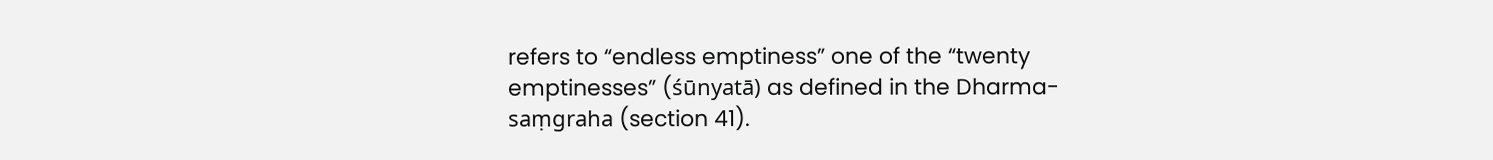refers to “endless emptiness” one of the “twenty emptinesses” (śūnyatā) as defined in the Dharma-saṃgraha (section 41).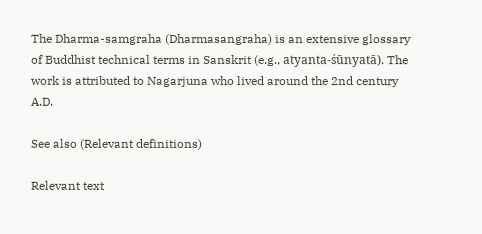The Dharma-samgraha (Dharmasangraha) is an extensive glossary of Buddhist technical terms in Sanskrit (e.g., atyanta-śūnyatā). The work is attributed to Nagarjuna who lived around the 2nd century A.D.

See also (Relevant definitions)

Relevant text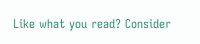Like what you read? Consider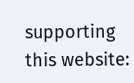supporting this website: